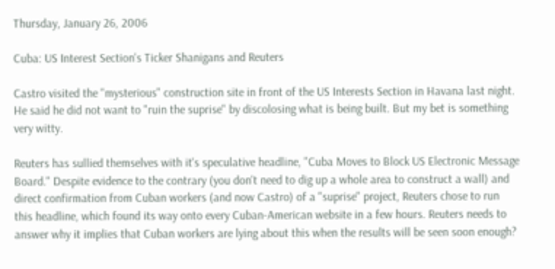Thursday, January 26, 2006

Cuba: US Interest Section's Ticker Shanigans and Reuters

Castro visited the "mysterious" construction site in front of the US Interests Section in Havana last night. He said he did not want to "ruin the suprise" by discolosing what is being built. But my bet is something very witty.

Reuters has sullied themselves with it's speculative headline, "Cuba Moves to Block US Electronic Message Board." Despite evidence to the contrary (you don't need to dig up a whole area to construct a wall) and direct confirmation from Cuban workers (and now Castro) of a "suprise" project, Reuters chose to run this headline, which found its way onto every Cuban-American website in a few hours. Reuters needs to answer why it implies that Cuban workers are lying about this when the results will be seen soon enough?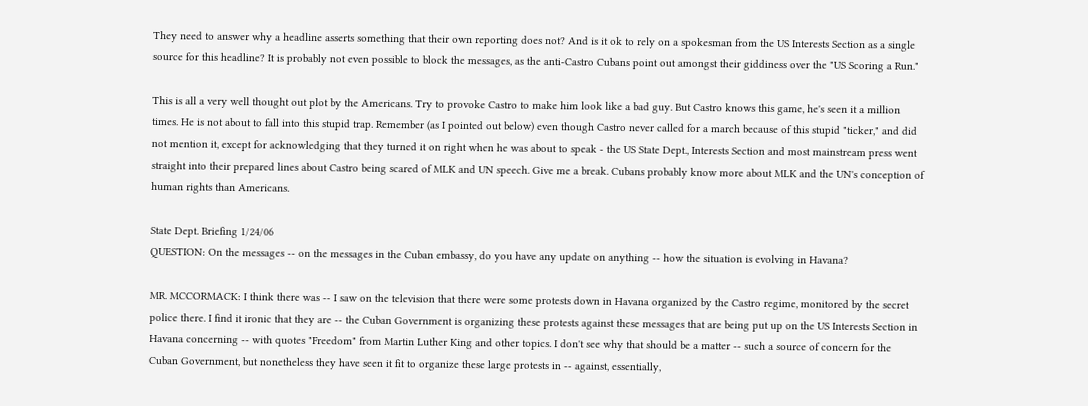They need to answer why a headline asserts something that their own reporting does not? And is it ok to rely on a spokesman from the US Interests Section as a single source for this headline? It is probably not even possible to block the messages, as the anti-Castro Cubans point out amongst their giddiness over the "US Scoring a Run."

This is all a very well thought out plot by the Americans. Try to provoke Castro to make him look like a bad guy. But Castro knows this game, he's seen it a million times. He is not about to fall into this stupid trap. Remember (as I pointed out below) even though Castro never called for a march because of this stupid "ticker," and did not mention it, except for acknowledging that they turned it on right when he was about to speak - the US State Dept., Interests Section and most mainstream press went straight into their prepared lines about Castro being scared of MLK and UN speech. Give me a break. Cubans probably know more about MLK and the UN's conception of human rights than Americans.

State Dept. Briefing 1/24/06
QUESTION: On the messages -- on the messages in the Cuban embassy, do you have any update on anything -- how the situation is evolving in Havana?

MR. MCCORMACK: I think there was -- I saw on the television that there were some protests down in Havana organized by the Castro regime, monitored by the secret police there. I find it ironic that they are -- the Cuban Government is organizing these protests against these messages that are being put up on the US Interests Section in Havana concerning -- with quotes "Freedom" from Martin Luther King and other topics. I don't see why that should be a matter -- such a source of concern for the Cuban Government, but nonetheless they have seen it fit to organize these large protests in -- against, essentially,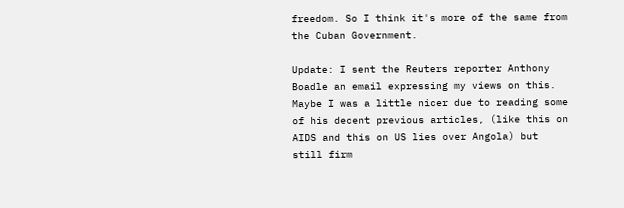freedom. So I think it's more of the same from the Cuban Government.

Update: I sent the Reuters reporter Anthony Boadle an email expressing my views on this. Maybe I was a little nicer due to reading some of his decent previous articles, (like this on AIDS and this on US lies over Angola) but still firm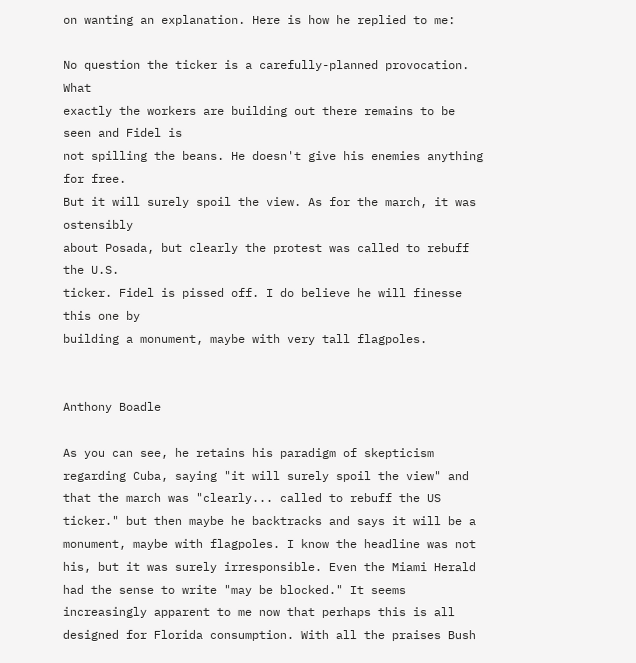on wanting an explanation. Here is how he replied to me:

No question the ticker is a carefully-planned provocation. What
exactly the workers are building out there remains to be seen and Fidel is
not spilling the beans. He doesn't give his enemies anything for free.
But it will surely spoil the view. As for the march, it was ostensibly
about Posada, but clearly the protest was called to rebuff the U.S.
ticker. Fidel is pissed off. I do believe he will finesse this one by
building a monument, maybe with very tall flagpoles.


Anthony Boadle

As you can see, he retains his paradigm of skepticism regarding Cuba, saying "it will surely spoil the view" and that the march was "clearly... called to rebuff the US ticker." but then maybe he backtracks and says it will be a monument, maybe with flagpoles. I know the headline was not his, but it was surely irresponsible. Even the Miami Herald had the sense to write "may be blocked." It seems increasingly apparent to me now that perhaps this is all designed for Florida consumption. With all the praises Bush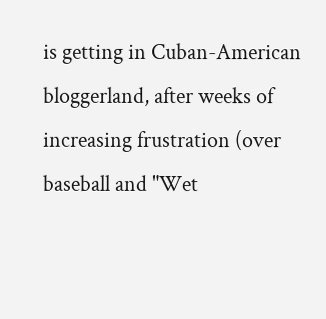is getting in Cuban-American bloggerland, after weeks of increasing frustration (over baseball and "Wet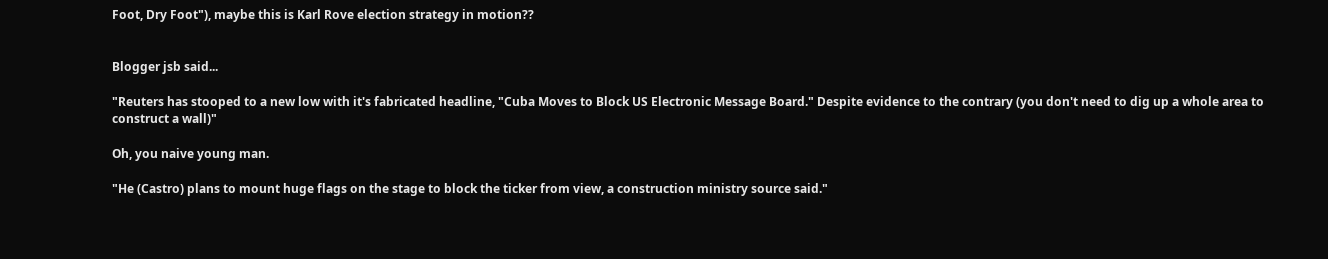Foot, Dry Foot"), maybe this is Karl Rove election strategy in motion??


Blogger jsb said...

"Reuters has stooped to a new low with it's fabricated headline, "Cuba Moves to Block US Electronic Message Board." Despite evidence to the contrary (you don't need to dig up a whole area to construct a wall)"

Oh, you naive young man.

"He (Castro) plans to mount huge flags on the stage to block the ticker from view, a construction ministry source said."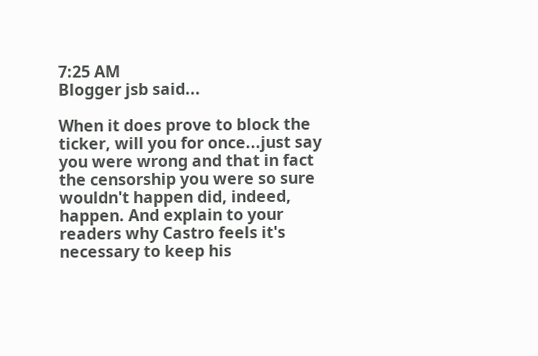7:25 AM
Blogger jsb said...

When it does prove to block the ticker, will you for once...just say you were wrong and that in fact the censorship you were so sure wouldn't happen did, indeed, happen. And explain to your readers why Castro feels it's necessary to keep his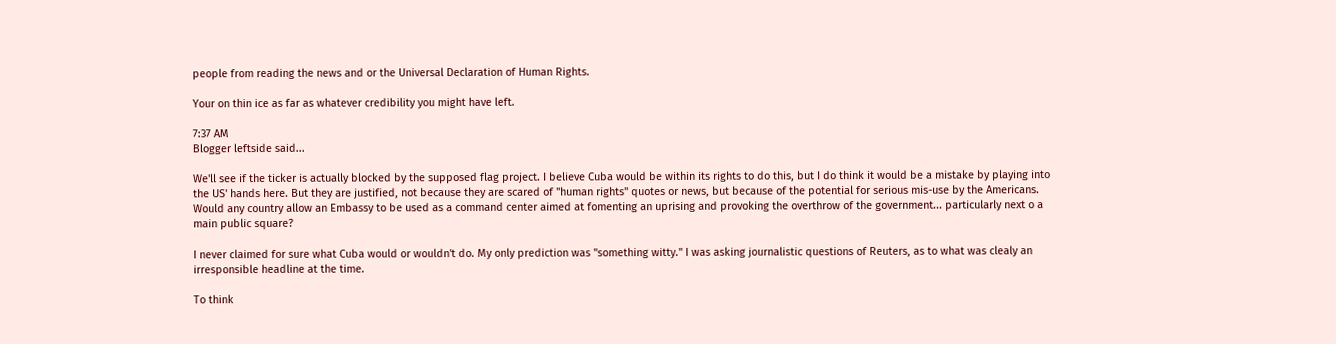people from reading the news and or the Universal Declaration of Human Rights.

Your on thin ice as far as whatever credibility you might have left.

7:37 AM
Blogger leftside said...

We'll see if the ticker is actually blocked by the supposed flag project. I believe Cuba would be within its rights to do this, but I do think it would be a mistake by playing into the US' hands here. But they are justified, not because they are scared of "human rights" quotes or news, but because of the potential for serious mis-use by the Americans. Would any country allow an Embassy to be used as a command center aimed at fomenting an uprising and provoking the overthrow of the government... particularly next o a main public square?

I never claimed for sure what Cuba would or wouldn't do. My only prediction was "something witty." I was asking journalistic questions of Reuters, as to what was clealy an irresponsible headline at the time.

To think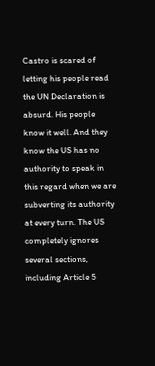Castro is scared of letting his people read the UN Declaration is absurd. His people know it well. And they know the US has no authority to speak in this regard when we are subverting its authority at every turn. The US completely ignores several sections, including Article 5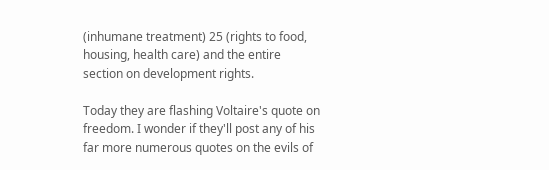(inhumane treatment) 25 (rights to food, housing, health care) and the entire section on development rights.

Today they are flashing Voltaire's quote on freedom. I wonder if they'll post any of his far more numerous quotes on the evils of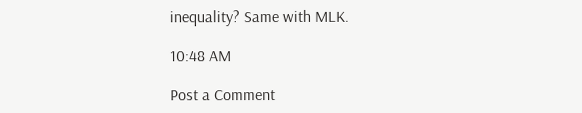inequality? Same with MLK.

10:48 AM

Post a Comment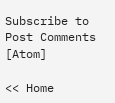Subscribe to Post Comments [Atom]

<< Home